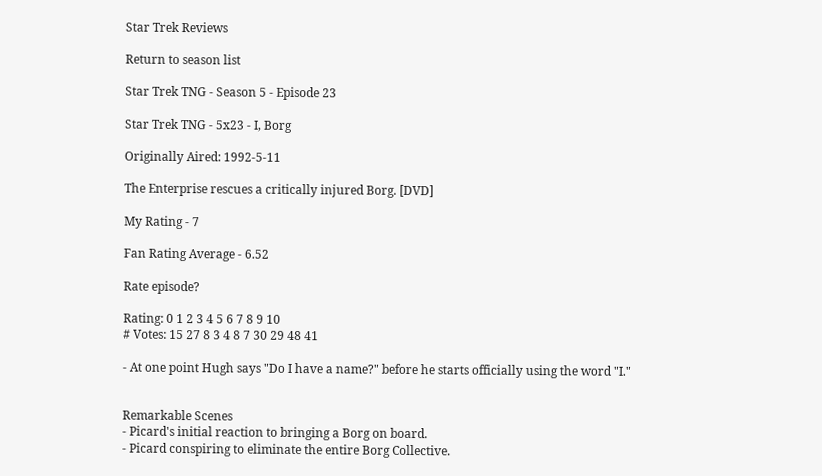Star Trek Reviews

Return to season list

Star Trek TNG - Season 5 - Episode 23

Star Trek TNG - 5x23 - I, Borg

Originally Aired: 1992-5-11

The Enterprise rescues a critically injured Borg. [DVD]

My Rating - 7

Fan Rating Average - 6.52

Rate episode?

Rating: 0 1 2 3 4 5 6 7 8 9 10
# Votes: 15 27 8 3 4 8 7 30 29 48 41

- At one point Hugh says "Do I have a name?" before he starts officially using the word "I."


Remarkable Scenes
- Picard's initial reaction to bringing a Borg on board.
- Picard conspiring to eliminate the entire Borg Collective.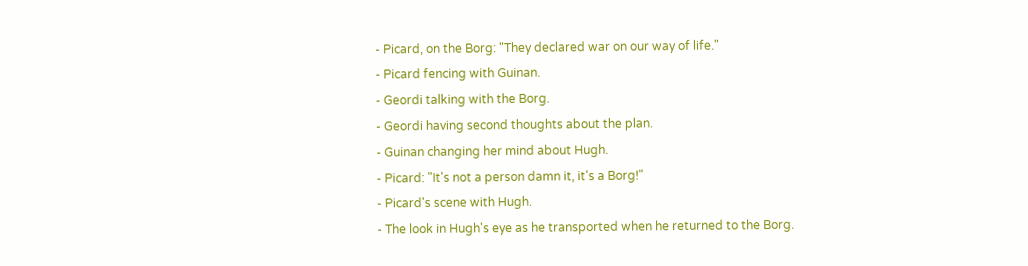- Picard, on the Borg: "They declared war on our way of life."
- Picard fencing with Guinan.
- Geordi talking with the Borg.
- Geordi having second thoughts about the plan.
- Guinan changing her mind about Hugh.
- Picard: "It's not a person damn it, it's a Borg!"
- Picard's scene with Hugh.
- The look in Hugh's eye as he transported when he returned to the Borg.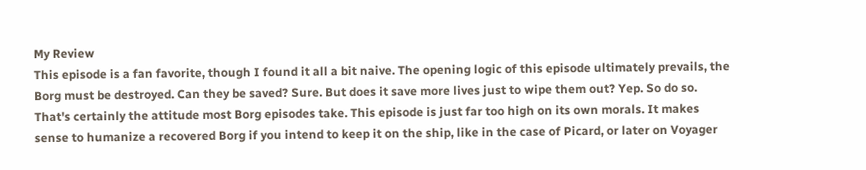My Review
This episode is a fan favorite, though I found it all a bit naive. The opening logic of this episode ultimately prevails, the Borg must be destroyed. Can they be saved? Sure. But does it save more lives just to wipe them out? Yep. So do so. That's certainly the attitude most Borg episodes take. This episode is just far too high on its own morals. It makes sense to humanize a recovered Borg if you intend to keep it on the ship, like in the case of Picard, or later on Voyager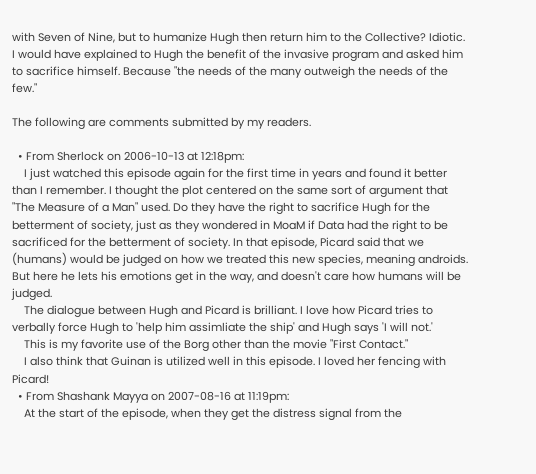with Seven of Nine, but to humanize Hugh then return him to the Collective? Idiotic. I would have explained to Hugh the benefit of the invasive program and asked him to sacrifice himself. Because "the needs of the many outweigh the needs of the few."

The following are comments submitted by my readers.

  • From Sherlock on 2006-10-13 at 12:18pm:
    I just watched this episode again for the first time in years and found it better than I remember. I thought the plot centered on the same sort of argument that "The Measure of a Man" used. Do they have the right to sacrifice Hugh for the betterment of society, just as they wondered in MoaM if Data had the right to be sacrificed for the betterment of society. In that episode, Picard said that we (humans) would be judged on how we treated this new species, meaning androids. But here he lets his emotions get in the way, and doesn't care how humans will be judged.
    The dialogue between Hugh and Picard is brilliant. I love how Picard tries to verbally force Hugh to 'help him assimliate the ship' and Hugh says 'I will not.'
    This is my favorite use of the Borg other than the movie "First Contact."
    I also think that Guinan is utilized well in this episode. I loved her fencing with Picard!
  • From Shashank Mayya on 2007-08-16 at 11:19pm:
    At the start of the episode, when they get the distress signal from the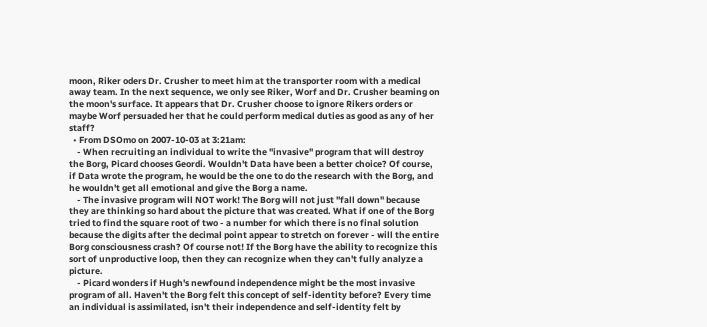moon, Riker oders Dr. Crusher to meet him at the transporter room with a medical away team. In the next sequence, we only see Riker, Worf and Dr. Crusher beaming on the moon's surface. It appears that Dr. Crusher choose to ignore Rikers orders or maybe Worf persuaded her that he could perform medical duties as good as any of her staff?
  • From DSOmo on 2007-10-03 at 3:21am:
    - When recruiting an individual to write the "invasive" program that will destroy the Borg, Picard chooses Geordi. Wouldn't Data have been a better choice? Of course, if Data wrote the program, he would be the one to do the research with the Borg, and he wouldn't get all emotional and give the Borg a name.
    - The invasive program will NOT work! The Borg will not just "fall down" because they are thinking so hard about the picture that was created. What if one of the Borg tried to find the square root of two - a number for which there is no final solution because the digits after the decimal point appear to stretch on forever - will the entire Borg consciousness crash? Of course not! If the Borg have the ability to recognize this sort of unproductive loop, then they can recognize when they can't fully analyze a picture.
    - Picard wonders if Hugh's newfound independence might be the most invasive program of all. Haven't the Borg felt this concept of self-identity before? Every time an individual is assimilated, isn't their independence and self-identity felt by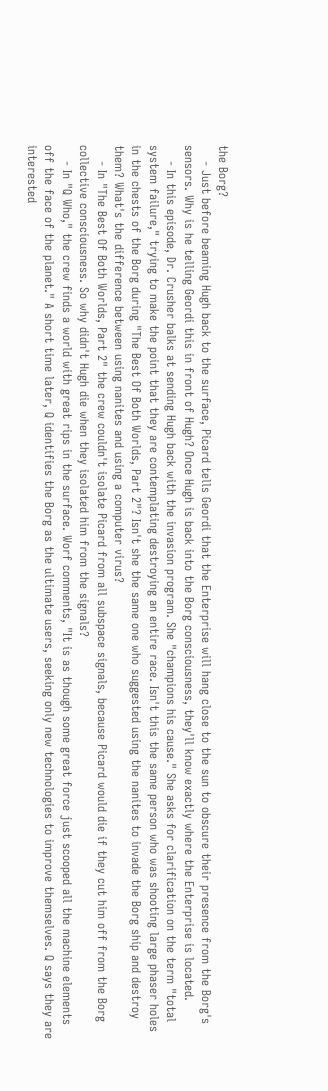the Borg?
    - Just before beaming Hugh back to the surface, Picard tells Geordi that the Enterprise will hang close to the sun to obscure their presence from the Borg's sensors. Why is he telling Geordi this in front of Hugh? Once Hugh is back into the Borg consciousness, they'll know exactly where the Enterprise is located.
    - In this episode, Dr. Crusher balks at sending Hugh back with the invasion program. She "champions his cause." She asks for clarification on the term "total system failure," trying to make the point that they are contemplating destroying an entire race. Isn't this the same person who was shooting large phaser holes in the chests of the Borg during "The Best Of Both Worlds, Part 2"? Isn't she the same one who suggested using the nanites to invade the Borg ship and destroy them? What's the difference between using nanites and using a computer virus?
    - In "The Best Of Both Worlds, Part 2" the crew couldn't isolate Picard from all subspace signals, because Picard would die if they cut him off from the Borg collective consciousness. So why didn't Hugh die when they isolated him from the signals?
    - In "Q Who," the crew finds a world with great rips in the surface. Worf comments, "It is as though some great force just scooped all the machine elements off the face of the planet." A short time later, Q identifies the Borg as the ultimate users, seeking only new technologies to improve themselves. Q says they are interested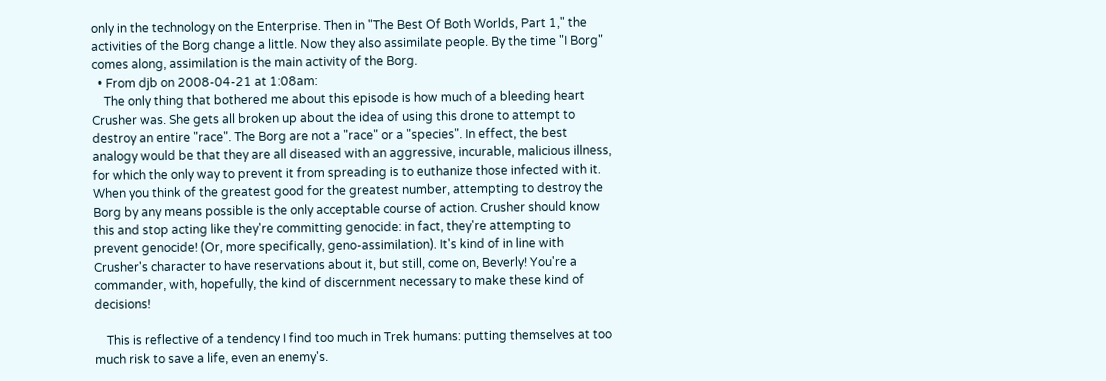only in the technology on the Enterprise. Then in "The Best Of Both Worlds, Part 1," the activities of the Borg change a little. Now they also assimilate people. By the time "I Borg" comes along, assimilation is the main activity of the Borg.
  • From djb on 2008-04-21 at 1:08am:
    The only thing that bothered me about this episode is how much of a bleeding heart Crusher was. She gets all broken up about the idea of using this drone to attempt to destroy an entire "race". The Borg are not a "race" or a "species". In effect, the best analogy would be that they are all diseased with an aggressive, incurable, malicious illness, for which the only way to prevent it from spreading is to euthanize those infected with it. When you think of the greatest good for the greatest number, attempting to destroy the Borg by any means possible is the only acceptable course of action. Crusher should know this and stop acting like they're committing genocide: in fact, they're attempting to prevent genocide! (Or, more specifically, geno-assimilation). It's kind of in line with Crusher's character to have reservations about it, but still, come on, Beverly! You're a commander, with, hopefully, the kind of discernment necessary to make these kind of decisions!

    This is reflective of a tendency I find too much in Trek humans: putting themselves at too much risk to save a life, even an enemy's.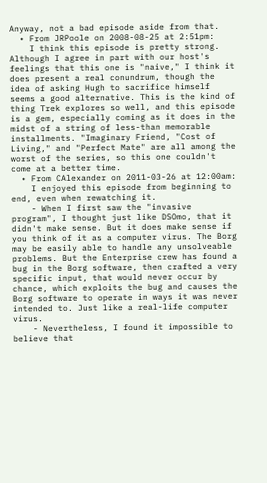Anyway, not a bad episode aside from that.
  • From JRPoole on 2008-08-25 at 2:51pm:
    I think this episode is pretty strong. Although I agree in part with our host's feelings that this one is "naive," I think it does present a real conundrum, though the idea of asking Hugh to sacrifice himself seems a good alternative. This is the kind of thing Trek explores so well, and this episode is a gem, especially coming as it does in the midst of a string of less-than memorable installments. "Imaginary Friend, "Cost of Living," and "Perfect Mate" are all among the worst of the series, so this one couldn't come at a better time.
  • From CAlexander on 2011-03-26 at 12:00am:
    I enjoyed this episode from beginning to end, even when rewatching it.
    - When I first saw the "invasive program", I thought just like DSOmo, that it didn't make sense. But it does make sense if you think of it as a computer virus. The Borg may be easily able to handle any unsolveable problems. But the Enterprise crew has found a bug in the Borg software, then crafted a very specific input, that would never occur by chance, which exploits the bug and causes the Borg software to operate in ways it was never intended to. Just like a real-life computer virus.
    - Nevertheless, I found it impossible to believe that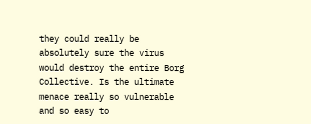they could really be absolutely sure the virus would destroy the entire Borg Collective. Is the ultimate menace really so vulnerable and so easy to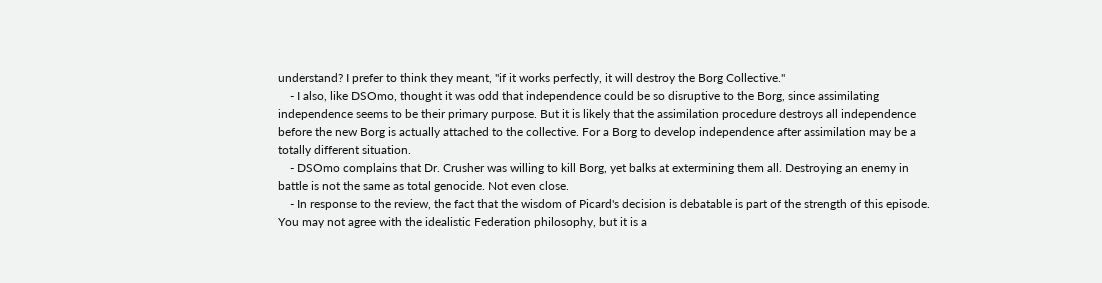understand? I prefer to think they meant, "if it works perfectly, it will destroy the Borg Collective."
    - I also, like DSOmo, thought it was odd that independence could be so disruptive to the Borg, since assimilating independence seems to be their primary purpose. But it is likely that the assimilation procedure destroys all independence before the new Borg is actually attached to the collective. For a Borg to develop independence after assimilation may be a totally different situation.
    - DSOmo complains that Dr. Crusher was willing to kill Borg, yet balks at extermining them all. Destroying an enemy in battle is not the same as total genocide. Not even close.
    - In response to the review, the fact that the wisdom of Picard's decision is debatable is part of the strength of this episode. You may not agree with the idealistic Federation philosophy, but it is a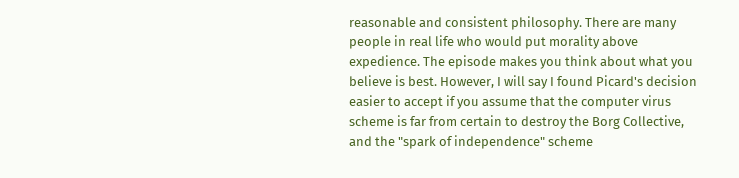reasonable and consistent philosophy. There are many people in real life who would put morality above expedience. The episode makes you think about what you believe is best. However, I will say I found Picard's decision easier to accept if you assume that the computer virus scheme is far from certain to destroy the Borg Collective, and the "spark of independence" scheme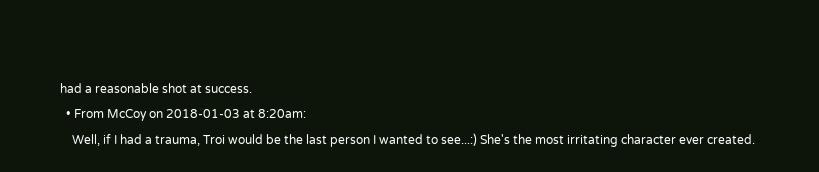had a reasonable shot at success.
  • From McCoy on 2018-01-03 at 8:20am:
    Well, if I had a trauma, Troi would be the last person I wanted to see...:) She's the most irritating character ever created.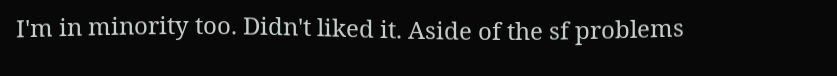I'm in minority too. Didn't liked it. Aside of the sf problems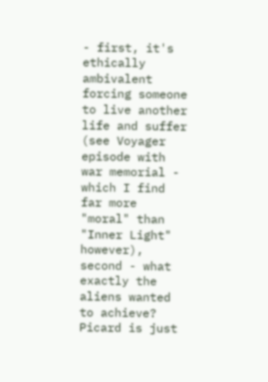- first, it's ethically ambivalent forcing someone to live another life and suffer (see Voyager episode with war memorial - which I find far more "moral" than "Inner Light" however), second - what exactly the aliens wanted to achieve? Picard is just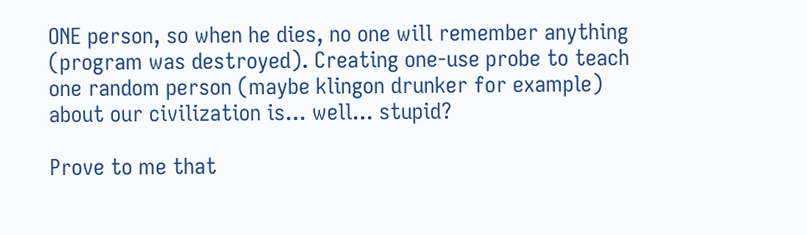ONE person, so when he dies, no one will remember anything (program was destroyed). Creating one-use probe to teach one random person (maybe klingon drunker for example) about our civilization is... well... stupid?

Prove to me that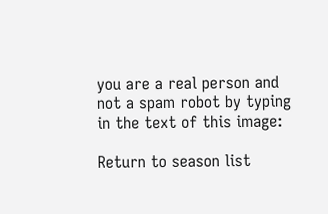you are a real person and not a spam robot by typing in the text of this image:

Return to season list